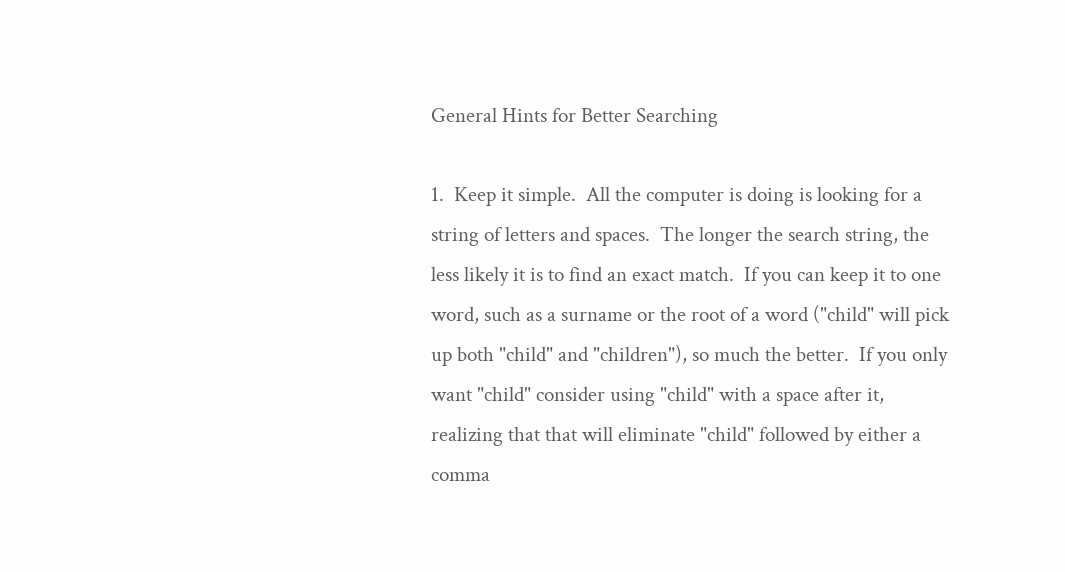General Hints for Better Searching

1.  Keep it simple.  All the computer is doing is looking for a string of letters and spaces.  The longer the search string, the less likely it is to find an exact match.  If you can keep it to one word, such as a surname or the root of a word ("child" will pick up both "child" and "children"), so much the better.  If you only want "child" consider using "child" with a space after it, realizing that that will eliminate "child" followed by either a comma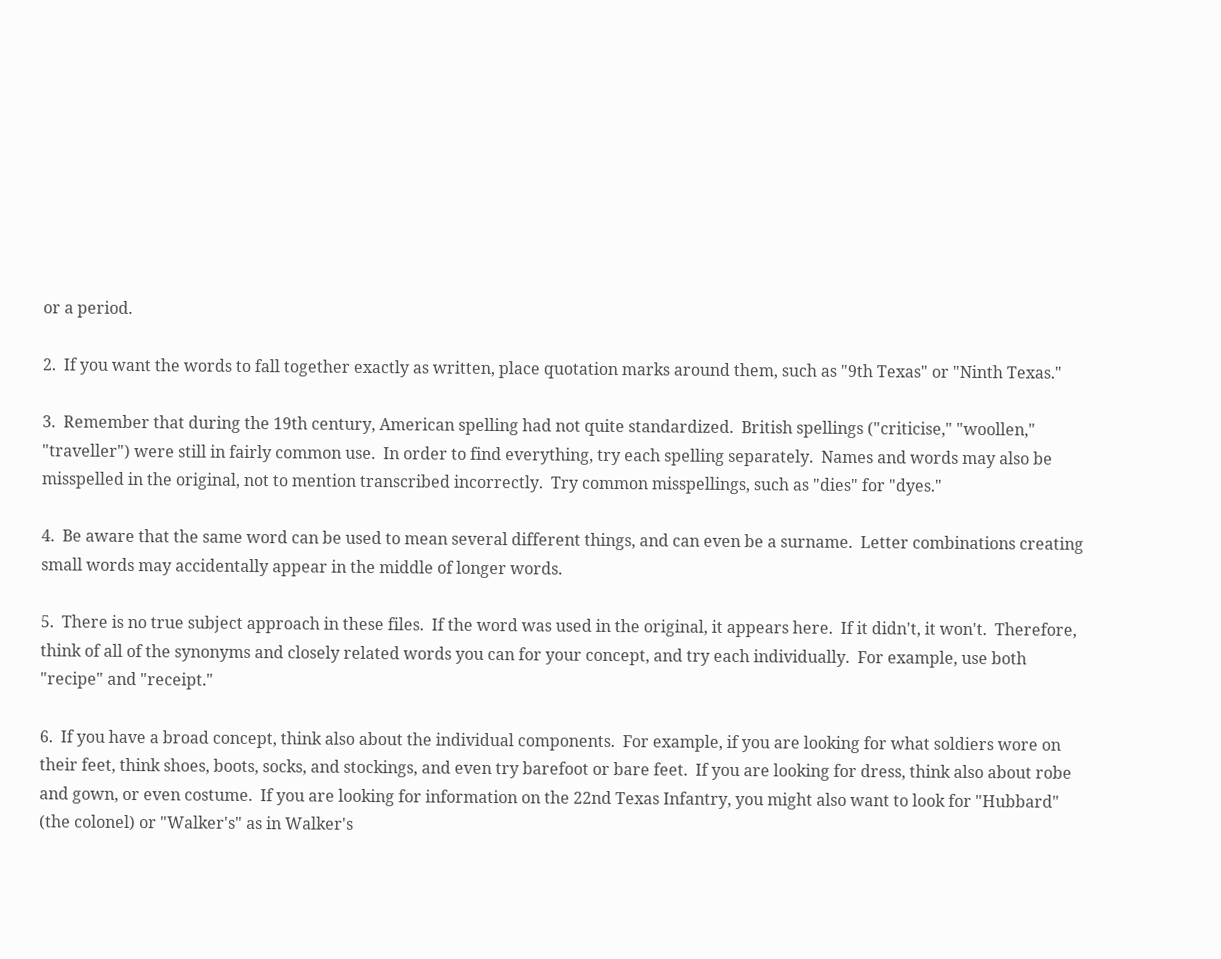or a period.

2.  If you want the words to fall together exactly as written, place quotation marks around them, such as "9th Texas" or "Ninth Texas."

3.  Remember that during the 19th century, American spelling had not quite standardized.  British spellings ("criticise," "woollen," "traveller") were still in fairly common use.  In order to find everything, try each spelling separately.  Names and words may also be misspelled in the original, not to mention transcribed incorrectly.  Try common misspellings, such as "dies" for "dyes."

4.  Be aware that the same word can be used to mean several different things, and can even be a surname.  Letter combinations creating small words may accidentally appear in the middle of longer words.

5.  There is no true subject approach in these files.  If the word was used in the original, it appears here.  If it didn't, it won't.  Therefore, think of all of the synonyms and closely related words you can for your concept, and try each individually.  For example, use both "recipe" and "receipt."

6.  If you have a broad concept, think also about the individual components.  For example, if you are looking for what soldiers wore on their feet, think shoes, boots, socks, and stockings, and even try barefoot or bare feet.  If you are looking for dress, think also about robe and gown, or even costume.  If you are looking for information on the 22nd Texas Infantry, you might also want to look for "Hubbard" (the colonel) or "Walker's" as in Walker's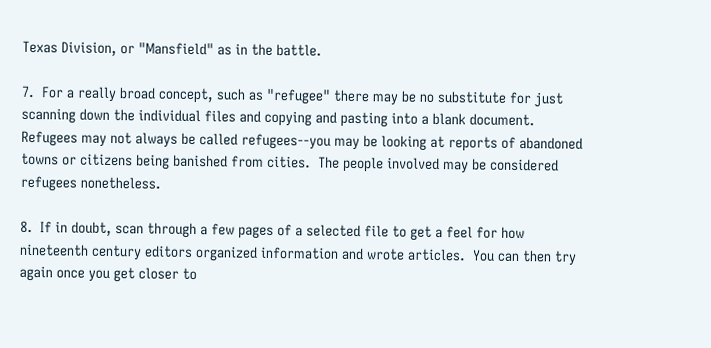Texas Division, or "Mansfield" as in the battle.

7.  For a really broad concept, such as "refugee" there may be no substitute for just scanning down the individual files and copying and pasting into a blank document.  Refugees may not always be called refugees--you may be looking at reports of abandoned towns or citizens being banished from cities.  The people involved may be considered refugees nonetheless.

8.  If in doubt, scan through a few pages of a selected file to get a feel for how nineteenth century editors organized information and wrote articles.  You can then try again once you get closer to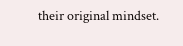their original mindset.